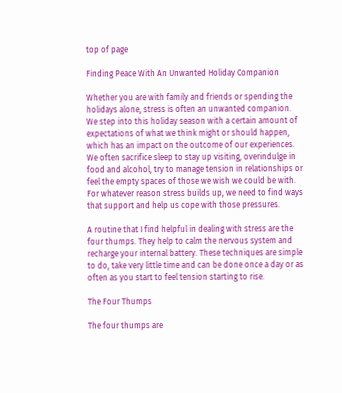top of page

Finding Peace With An Unwanted Holiday Companion

Whether you are with family and friends or spending the holidays alone, stress is often an unwanted companion. We step into this holiday season with a certain amount of expectations of what we think might or should happen, which has an impact on the outcome of our experiences. We often sacrifice sleep to stay up visiting, overindulge in food and alcohol, try to manage tension in relationships or feel the empty spaces of those we wish we could be with. For whatever reason stress builds up, we need to find ways that support and help us cope with those pressures.

A routine that I find helpful in dealing with stress are the four thumps. They help to calm the nervous system and recharge your internal battery. These techniques are simple to do, take very little time and can be done once a day or as often as you start to feel tension starting to rise.

The Four Thumps

The four thumps are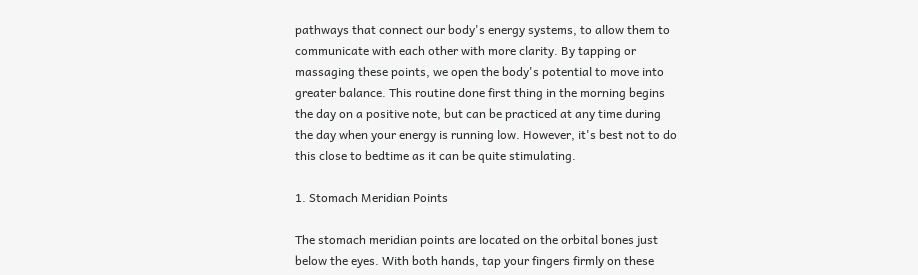pathways that connect our body's energy systems, to allow them to communicate with each other with more clarity. By tapping or massaging these points, we open the body's potential to move into greater balance. This routine done first thing in the morning begins the day on a positive note, but can be practiced at any time during the day when your energy is running low. However, it's best not to do this close to bedtime as it can be quite stimulating.

1. Stomach Meridian Points

The stomach meridian points are located on the orbital bones just below the eyes. With both hands, tap your fingers firmly on these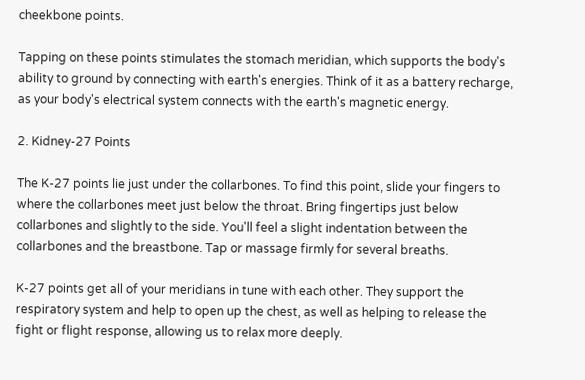cheekbone points.

Tapping on these points stimulates the stomach meridian, which supports the body's ability to ground by connecting with earth's energies. Think of it as a battery recharge, as your body's electrical system connects with the earth's magnetic energy.

2. Kidney-27 Points

The K-27 points lie just under the collarbones. To find this point, slide your fingers to where the collarbones meet just below the throat. Bring fingertips just below collarbones and slightly to the side. You'll feel a slight indentation between the collarbones and the breastbone. Tap or massage firmly for several breaths.

K-27 points get all of your meridians in tune with each other. They support the respiratory system and help to open up the chest, as well as helping to release the fight or flight response, allowing us to relax more deeply.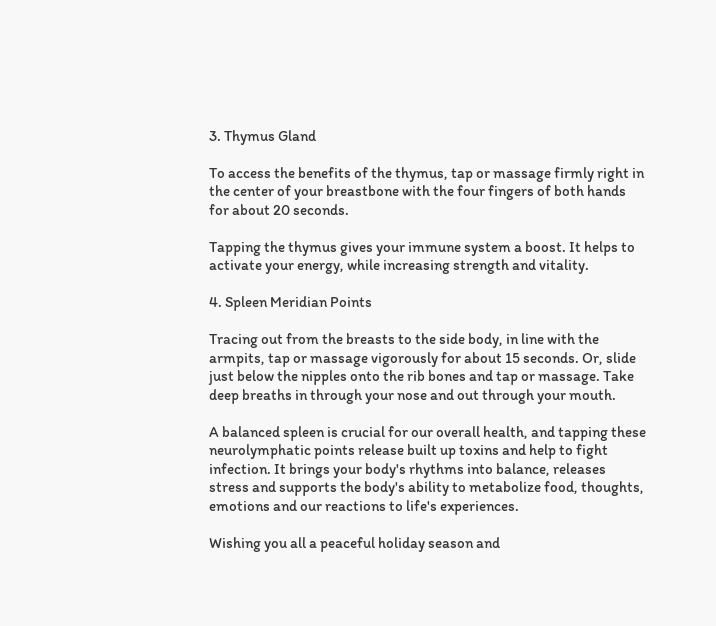3. Thymus Gland

To access the benefits of the thymus, tap or massage firmly right in the center of your breastbone with the four fingers of both hands for about 20 seconds.

Tapping the thymus gives your immune system a boost. It helps to activate your energy, while increasing strength and vitality.

4. Spleen Meridian Points

Tracing out from the breasts to the side body, in line with the armpits, tap or massage vigorously for about 15 seconds. Or, slide just below the nipples onto the rib bones and tap or massage. Take deep breaths in through your nose and out through your mouth.

A balanced spleen is crucial for our overall health, and tapping these neurolymphatic points release built up toxins and help to fight infection. It brings your body's rhythms into balance, releases stress and supports the body's ability to metabolize food, thoughts, emotions and our reactions to life's experiences.

Wishing you all a peaceful holiday season and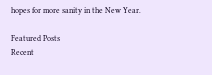hopes for more sanity in the New Year.

Featured Posts
Recent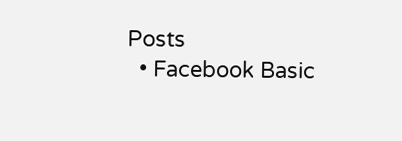Posts
  • Facebook Basic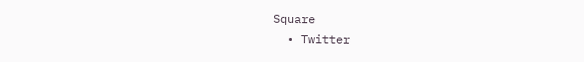Square
  • Twitter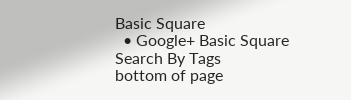Basic Square
  • Google+ Basic Square
Search By Tags
bottom of page